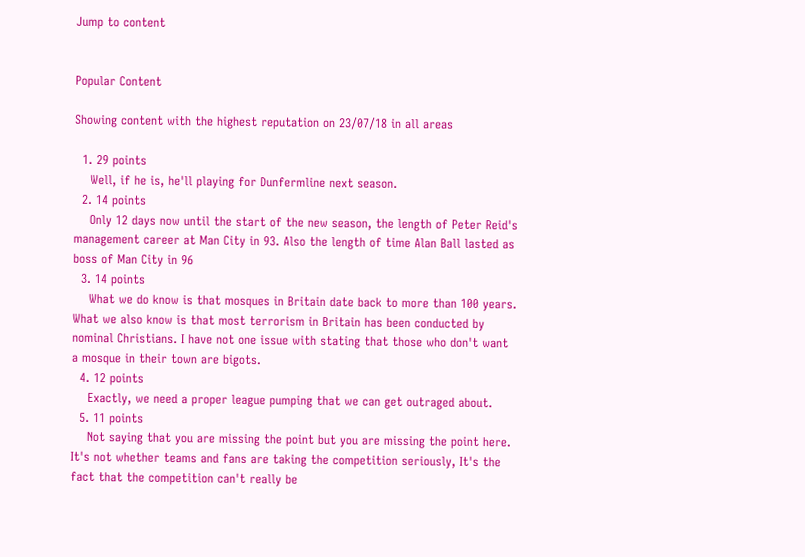Jump to content


Popular Content

Showing content with the highest reputation on 23/07/18 in all areas

  1. 29 points
    Well, if he is, he'll playing for Dunfermline next season.
  2. 14 points
    Only 12 days now until the start of the new season, the length of Peter Reid's management career at Man City in 93. Also the length of time Alan Ball lasted as boss of Man City in 96
  3. 14 points
    What we do know is that mosques in Britain date back to more than 100 years. What we also know is that most terrorism in Britain has been conducted by nominal Christians. I have not one issue with stating that those who don't want a mosque in their town are bigots.
  4. 12 points
    Exactly, we need a proper league pumping that we can get outraged about.
  5. 11 points
    Not saying that you are missing the point but you are missing the point here. It's not whether teams and fans are taking the competition seriously, It's the fact that the competition can't really be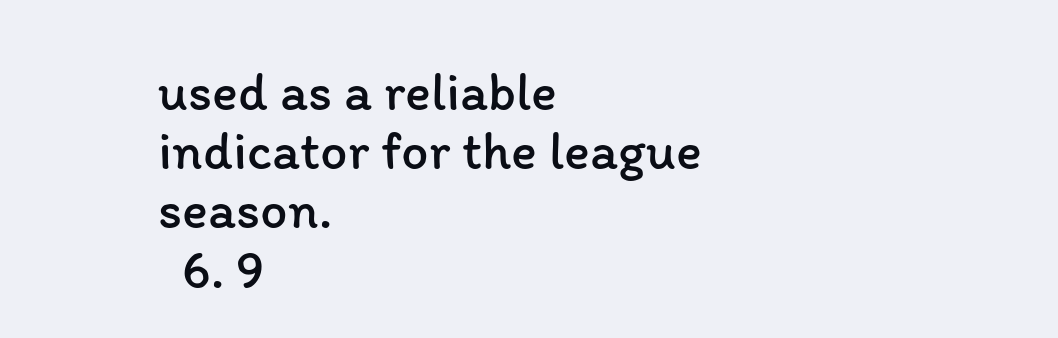used as a reliable indicator for the league season.
  6. 9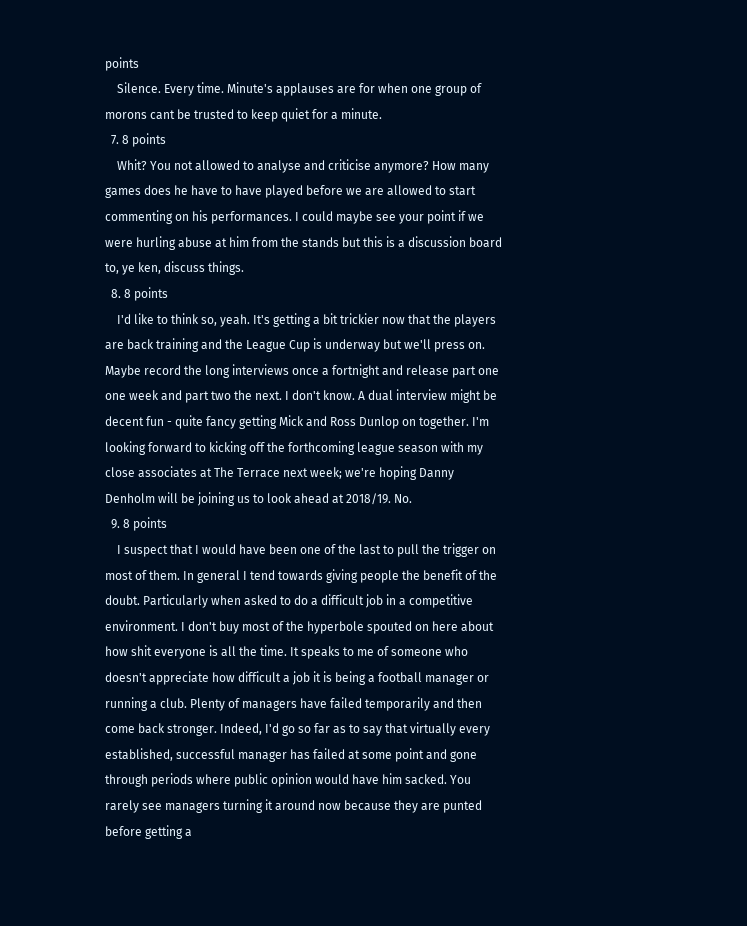points
    Silence. Every time. Minute's applauses are for when one group of morons cant be trusted to keep quiet for a minute.
  7. 8 points
    Whit? You not allowed to analyse and criticise anymore? How many games does he have to have played before we are allowed to start commenting on his performances. I could maybe see your point if we were hurling abuse at him from the stands but this is a discussion board to, ye ken, discuss things.
  8. 8 points
    I'd like to think so, yeah. It's getting a bit trickier now that the players are back training and the League Cup is underway but we'll press on. Maybe record the long interviews once a fortnight and release part one one week and part two the next. I don't know. A dual interview might be decent fun - quite fancy getting Mick and Ross Dunlop on together. I'm looking forward to kicking off the forthcoming league season with my close associates at The Terrace next week; we're hoping Danny Denholm will be joining us to look ahead at 2018/19. No.
  9. 8 points
    I suspect that I would have been one of the last to pull the trigger on most of them. In general I tend towards giving people the benefit of the doubt. Particularly when asked to do a difficult job in a competitive environment. I don't buy most of the hyperbole spouted on here about how shit everyone is all the time. It speaks to me of someone who doesn't appreciate how difficult a job it is being a football manager or running a club. Plenty of managers have failed temporarily and then come back stronger. Indeed, I'd go so far as to say that virtually every established, successful manager has failed at some point and gone through periods where public opinion would have him sacked. You rarely see managers turning it around now because they are punted before getting a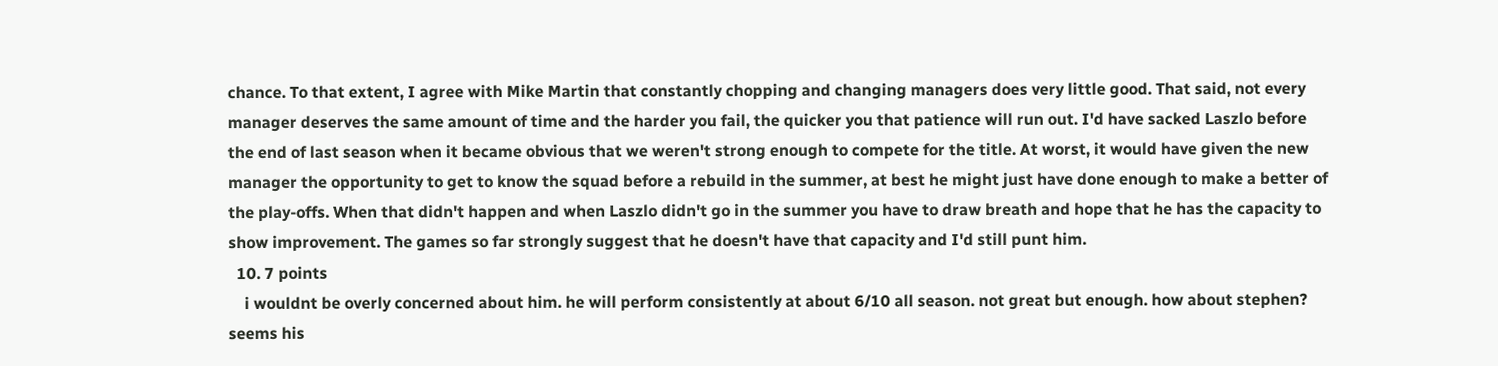chance. To that extent, I agree with Mike Martin that constantly chopping and changing managers does very little good. That said, not every manager deserves the same amount of time and the harder you fail, the quicker you that patience will run out. I'd have sacked Laszlo before the end of last season when it became obvious that we weren't strong enough to compete for the title. At worst, it would have given the new manager the opportunity to get to know the squad before a rebuild in the summer, at best he might just have done enough to make a better of the play-offs. When that didn't happen and when Laszlo didn't go in the summer you have to draw breath and hope that he has the capacity to show improvement. The games so far strongly suggest that he doesn't have that capacity and I'd still punt him.
  10. 7 points
    i wouldnt be overly concerned about him. he will perform consistently at about 6/10 all season. not great but enough. how about stephen? seems his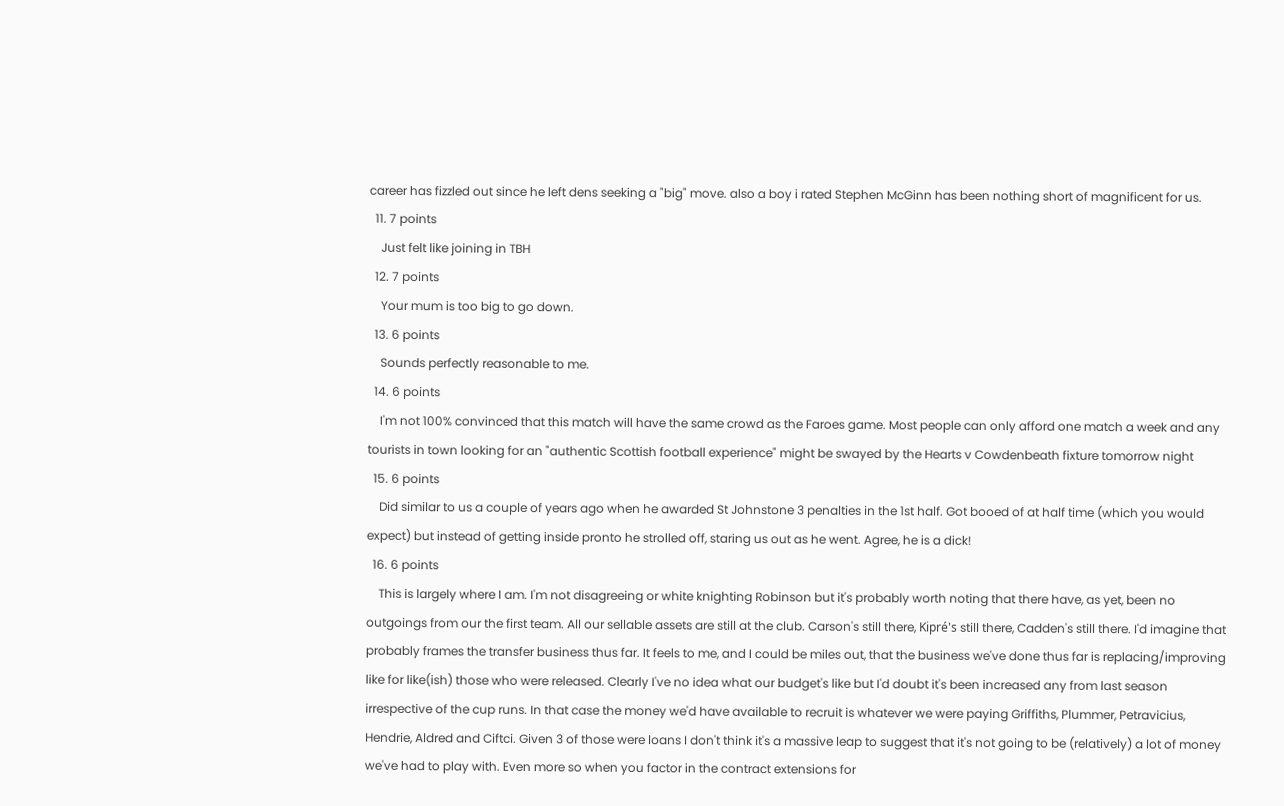career has fizzled out since he left dens seeking a "big" move. also a boy i rated Stephen McGinn has been nothing short of magnificent for us.
  11. 7 points
    Just felt like joining in TBH
  12. 7 points
    Your mum is too big to go down.
  13. 6 points
    Sounds perfectly reasonable to me.
  14. 6 points
    I'm not 100% convinced that this match will have the same crowd as the Faroes game. Most people can only afford one match a week and any tourists in town looking for an "authentic Scottish football experience" might be swayed by the Hearts v Cowdenbeath fixture tomorrow night
  15. 6 points
    Did similar to us a couple of years ago when he awarded St Johnstone 3 penalties in the 1st half. Got booed of at half time (which you would expect) but instead of getting inside pronto he strolled off, staring us out as he went. Agree, he is a dick!
  16. 6 points
    This is largely where I am. I'm not disagreeing or white knighting Robinson but it's probably worth noting that there have, as yet, been no outgoings from our the first team. All our sellable assets are still at the club. Carson's still there, Kipré's still there, Cadden's still there. I'd imagine that probably frames the transfer business thus far. It feels to me, and I could be miles out, that the business we've done thus far is replacing/improving like for like(ish) those who were released. Clearly I've no idea what our budget's like but I'd doubt it's been increased any from last season irrespective of the cup runs. In that case the money we'd have available to recruit is whatever we were paying Griffiths, Plummer, Petravicius, Hendrie, Aldred and Ciftci. Given 3 of those were loans I don't think it's a massive leap to suggest that it's not going to be (relatively) a lot of money we've had to play with. Even more so when you factor in the contract extensions for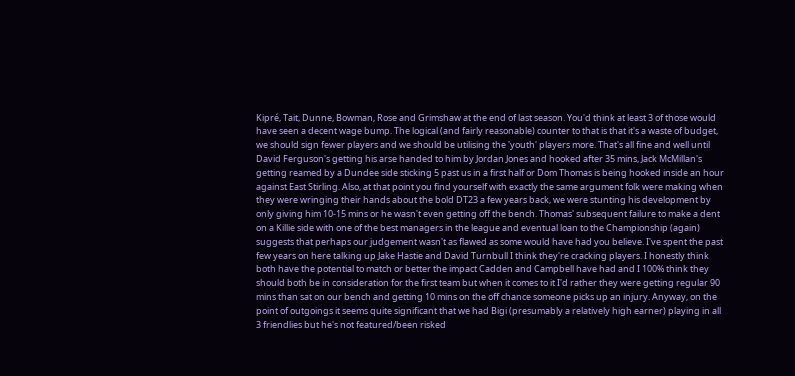Kipré, Tait, Dunne, Bowman, Rose and Grimshaw at the end of last season. You'd think at least 3 of those would have seen a decent wage bump. The logical (and fairly reasonable) counter to that is that it's a waste of budget, we should sign fewer players and we should be utilising the 'youth' players more. That's all fine and well until David Ferguson's getting his arse handed to him by Jordan Jones and hooked after 35 mins, Jack McMillan's getting reamed by a Dundee side sticking 5 past us in a first half or Dom Thomas is being hooked inside an hour against East Stirling. Also, at that point you find yourself with exactly the same argument folk were making when they were wringing their hands about the bold DT23 a few years back, we were stunting his development by only giving him 10-15 mins or he wasn't even getting off the bench. Thomas' subsequent failure to make a dent on a Killie side with one of the best managers in the league and eventual loan to the Championship (again) suggests that perhaps our judgement wasn't as flawed as some would have had you believe. I've spent the past few years on here talking up Jake Hastie and David Turnbull I think they're cracking players. I honestly think both have the potential to match or better the impact Cadden and Campbell have had and I 100% think they should both be in consideration for the first team but when it comes to it I'd rather they were getting regular 90 mins than sat on our bench and getting 10 mins on the off chance someone picks up an injury. Anyway, on the point of outgoings it seems quite significant that we had Bigi (presumably a relatively high earner) playing in all 3 friendlies but he's not featured/been risked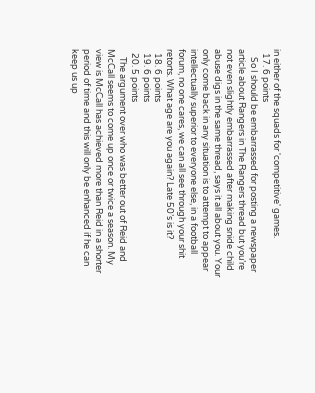in either of the squads for 'competitive' games.
  17. 6 points
    So I should be embarrassed for posting a newspaper article about Rangers in The Rangers thread but you’re not even slightly embarrassed after making snide child abuse digs in the same thread, says it all about you. Your only come back in any situation is to attempt to appear intellectually superior to everyone else, in a football forum, no one cares, we can all see through your shit retorts. What age are you again? Late 50’s is it?
  18. 6 points
  19. 6 points
  20. 5 points
    The argument over who was better out of Reid and McCall seems to come up once or twice a season. My view is McCall has achieved more than Reid in a shorter period of time and this will only be enhanced if he can keep us up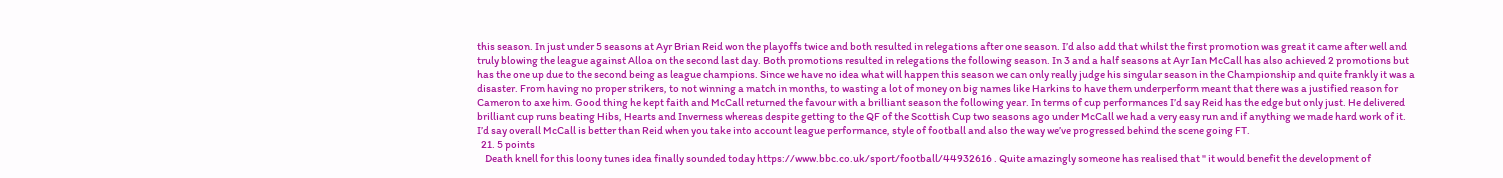this season. In just under 5 seasons at Ayr Brian Reid won the playoffs twice and both resulted in relegations after one season. I’d also add that whilst the first promotion was great it came after well and truly blowing the league against Alloa on the second last day. Both promotions resulted in relegations the following season. In 3 and a half seasons at Ayr Ian McCall has also achieved 2 promotions but has the one up due to the second being as league champions. Since we have no idea what will happen this season we can only really judge his singular season in the Championship and quite frankly it was a disaster. From having no proper strikers, to not winning a match in months, to wasting a lot of money on big names like Harkins to have them underperform meant that there was a justified reason for Cameron to axe him. Good thing he kept faith and McCall returned the favour with a brilliant season the following year. In terms of cup performances I’d say Reid has the edge but only just. He delivered brilliant cup runs beating Hibs, Hearts and Inverness whereas despite getting to the QF of the Scottish Cup two seasons ago under McCall we had a very easy run and if anything we made hard work of it. I’d say overall McCall is better than Reid when you take into account league performance, style of football and also the way we’ve progressed behind the scene going FT.
  21. 5 points
    Death knell for this loony tunes idea finally sounded today https://www.bbc.co.uk/sport/football/44932616 . Quite amazingly someone has realised that " it would benefit the development of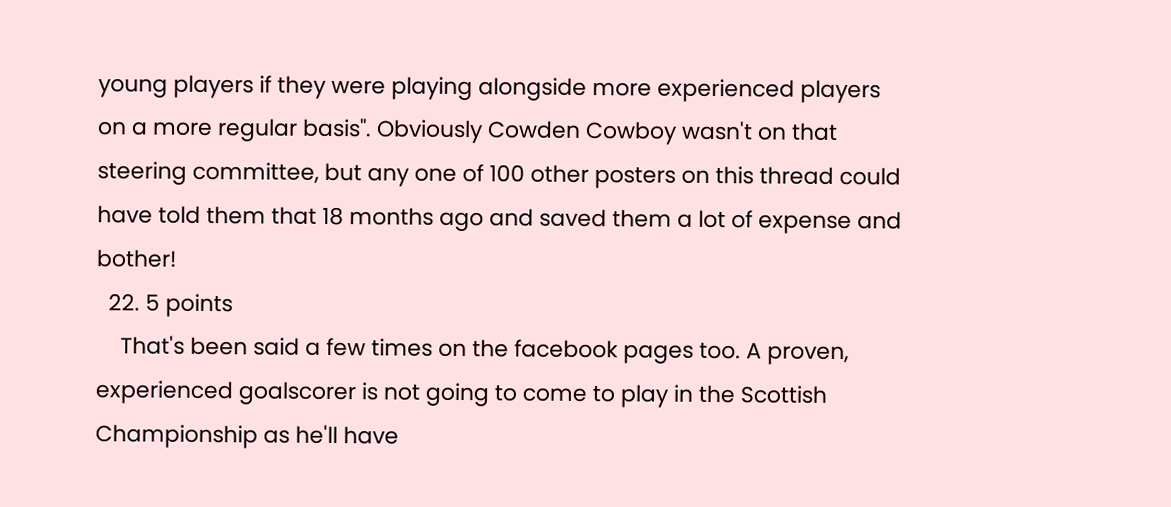young players if they were playing alongside more experienced players on a more regular basis". Obviously Cowden Cowboy wasn't on that steering committee, but any one of 100 other posters on this thread could have told them that 18 months ago and saved them a lot of expense and bother!
  22. 5 points
    That's been said a few times on the facebook pages too. A proven, experienced goalscorer is not going to come to play in the Scottish Championship as he'll have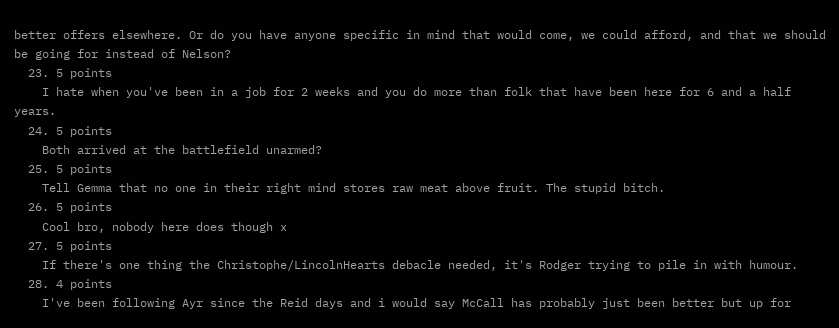better offers elsewhere. Or do you have anyone specific in mind that would come, we could afford, and that we should be going for instead of Nelson?
  23. 5 points
    I hate when you've been in a job for 2 weeks and you do more than folk that have been here for 6 and a half years.
  24. 5 points
    Both arrived at the battlefield unarmed?
  25. 5 points
    Tell Gemma that no one in their right mind stores raw meat above fruit. The stupid bitch.
  26. 5 points
    Cool bro, nobody here does though x
  27. 5 points
    If there's one thing the Christophe/LincolnHearts debacle needed, it's Rodger trying to pile in with humour.
  28. 4 points
    I've been following Ayr since the Reid days and i would say McCall has probably just been better but up for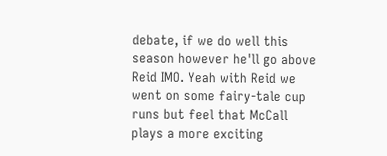debate, if we do well this season however he'll go above Reid IMO. Yeah with Reid we went on some fairy-tale cup runs but feel that McCall plays a more exciting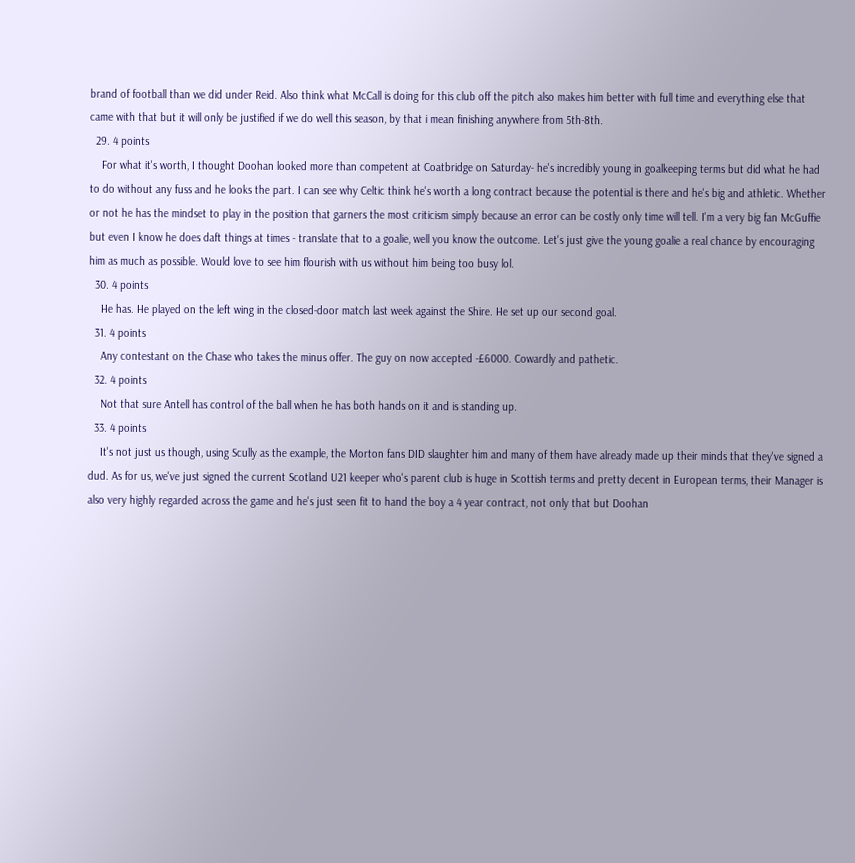brand of football than we did under Reid. Also think what McCall is doing for this club off the pitch also makes him better with full time and everything else that came with that but it will only be justified if we do well this season, by that i mean finishing anywhere from 5th-8th.
  29. 4 points
    For what it's worth, I thought Doohan looked more than competent at Coatbridge on Saturday- he's incredibly young in goalkeeping terms but did what he had to do without any fuss and he looks the part. I can see why Celtic think he's worth a long contract because the potential is there and he's big and athletic. Whether or not he has the mindset to play in the position that garners the most criticism simply because an error can be costly only time will tell. I'm a very big fan McGuffie but even I know he does daft things at times - translate that to a goalie, well you know the outcome. Let's just give the young goalie a real chance by encouraging him as much as possible. Would love to see him flourish with us without him being too busy lol.
  30. 4 points
    He has. He played on the left wing in the closed-door match last week against the Shire. He set up our second goal.
  31. 4 points
    Any contestant on the Chase who takes the minus offer. The guy on now accepted -£6000. Cowardly and pathetic.
  32. 4 points
    Not that sure Antell has control of the ball when he has both hands on it and is standing up.
  33. 4 points
    It's not just us though, using Scully as the example, the Morton fans DID slaughter him and many of them have already made up their minds that they've signed a dud. As for us, we've just signed the current Scotland U21 keeper who's parent club is huge in Scottish terms and pretty decent in European terms, their Manager is also very highly regarded across the game and he's just seen fit to hand the boy a 4 year contract, not only that but Doohan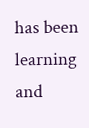has been learning and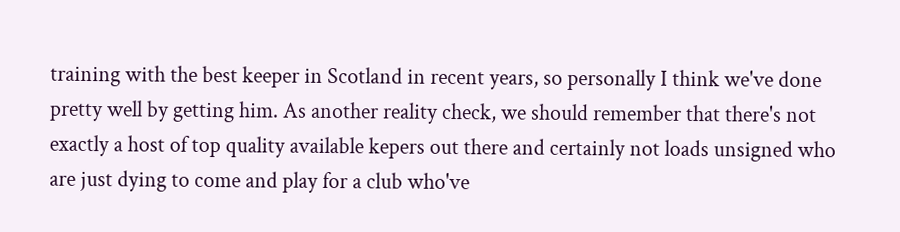training with the best keeper in Scotland in recent years, so personally I think we've done pretty well by getting him. As another reality check, we should remember that there's not exactly a host of top quality available kepers out there and certainly not loads unsigned who are just dying to come and play for a club who've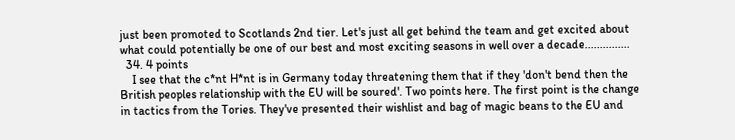just been promoted to Scotlands 2nd tier. Let's just all get behind the team and get excited about what could potentially be one of our best and most exciting seasons in well over a decade...............
  34. 4 points
    I see that the c*nt H*nt is in Germany today threatening them that if they 'don't bend then the British peoples relationship with the EU will be soured'. Two points here. The first point is the change in tactics from the Tories. They've presented their wishlist and bag of magic beans to the EU and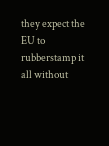they expect the EU to rubberstamp it all without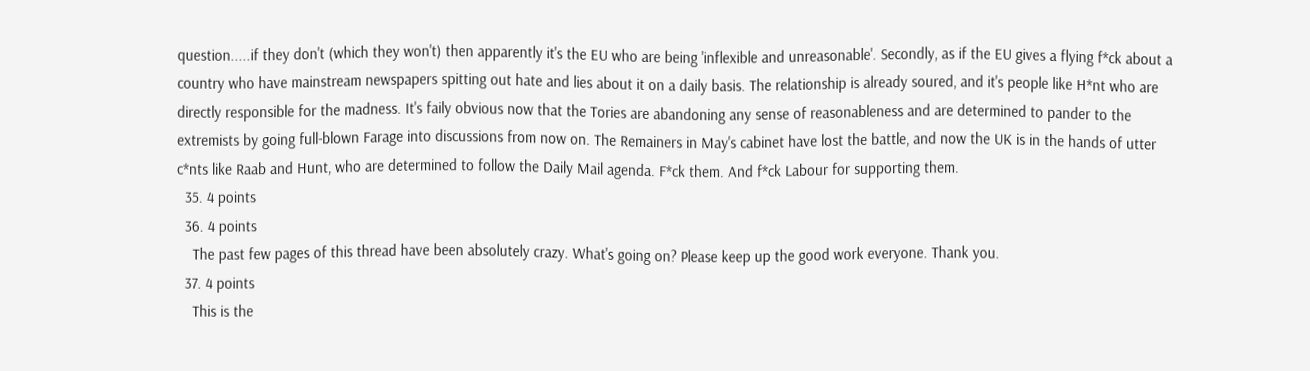question.....if they don't (which they won't) then apparently it's the EU who are being 'inflexible and unreasonable'. Secondly, as if the EU gives a flying f*ck about a country who have mainstream newspapers spitting out hate and lies about it on a daily basis. The relationship is already soured, and it's people like H*nt who are directly responsible for the madness. It's faily obvious now that the Tories are abandoning any sense of reasonableness and are determined to pander to the extremists by going full-blown Farage into discussions from now on. The Remainers in May's cabinet have lost the battle, and now the UK is in the hands of utter c*nts like Raab and Hunt, who are determined to follow the Daily Mail agenda. F*ck them. And f*ck Labour for supporting them.
  35. 4 points
  36. 4 points
    The past few pages of this thread have been absolutely crazy. What's going on? Please keep up the good work everyone. Thank you.
  37. 4 points
    This is the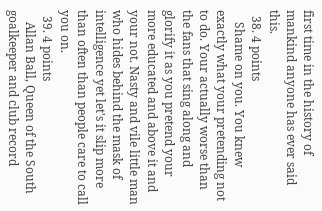first time in the history of mankind anyone has ever said this.
  38. 4 points
    Shame on you. You knew exactly what your pretending not to do. Your actually worse than the fans that sing along and glorify it as you pretend your more educated and above it and your not. Nasty and vile little man who hides behind the mask of intelligence yet let's it slip more than often than people care to call you on.
  39. 4 points
    Allan Ball, Queen of the South goalkeeper and club record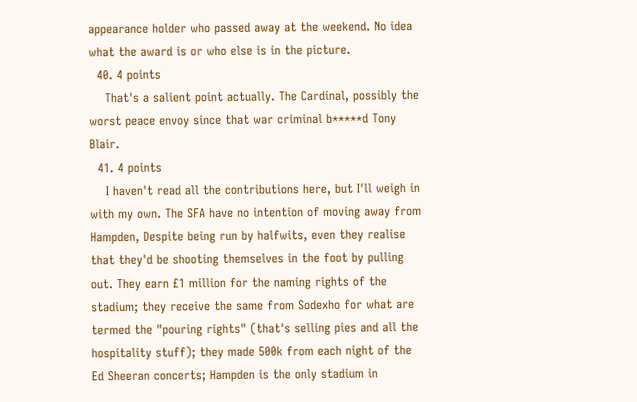appearance holder who passed away at the weekend. No idea what the award is or who else is in the picture.
  40. 4 points
    That's a salient point actually. The Cardinal, possibly the worst peace envoy since that war criminal b*****d Tony Blair.
  41. 4 points
    I haven't read all the contributions here, but I'll weigh in with my own. The SFA have no intention of moving away from Hampden, Despite being run by halfwits, even they realise that they'd be shooting themselves in the foot by pulling out. They earn £1 million for the naming rights of the stadium; they receive the same from Sodexho for what are termed the "pouring rights" (that's selling pies and all the hospitality stuff); they made 500k from each night of the Ed Sheeran concerts; Hampden is the only stadium in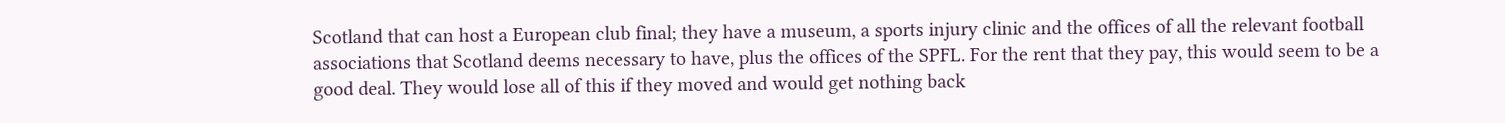Scotland that can host a European club final; they have a museum, a sports injury clinic and the offices of all the relevant football associations that Scotland deems necessary to have, plus the offices of the SPFL. For the rent that they pay, this would seem to be a good deal. They would lose all of this if they moved and would get nothing back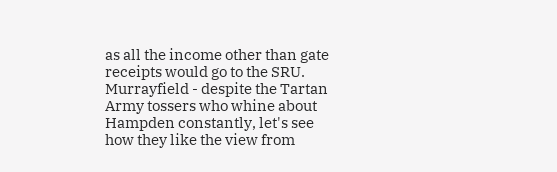as all the income other than gate receipts would go to the SRU. Murrayfield - despite the Tartan Army tossers who whine about Hampden constantly, let's see how they like the view from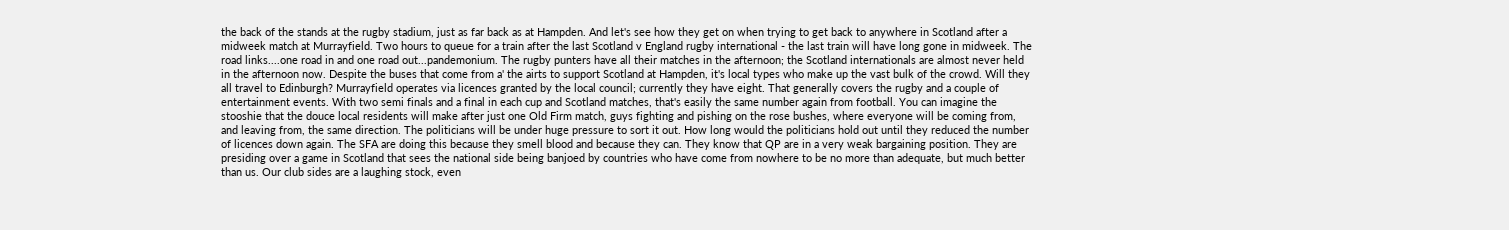the back of the stands at the rugby stadium, just as far back as at Hampden. And let's see how they get on when trying to get back to anywhere in Scotland after a midweek match at Murrayfield. Two hours to queue for a train after the last Scotland v England rugby international - the last train will have long gone in midweek. The road links....one road in and one road out...pandemonium. The rugby punters have all their matches in the afternoon; the Scotland internationals are almost never held in the afternoon now. Despite the buses that come from a' the airts to support Scotland at Hampden, it's local types who make up the vast bulk of the crowd. Will they all travel to Edinburgh? Murrayfield operates via licences granted by the local council; currently they have eight. That generally covers the rugby and a couple of entertainment events. With two semi finals and a final in each cup and Scotland matches, that's easily the same number again from football. You can imagine the stooshie that the douce local residents will make after just one Old Firm match, guys fighting and pishing on the rose bushes, where everyone will be coming from, and leaving from, the same direction. The politicians will be under huge pressure to sort it out. How long would the politicians hold out until they reduced the number of licences down again. The SFA are doing this because they smell blood and because they can. They know that QP are in a very weak bargaining position. They are presiding over a game in Scotland that sees the national side being banjoed by countries who have come from nowhere to be no more than adequate, but much better than us. Our club sides are a laughing stock, even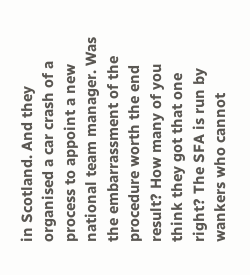in Scotland. And they organised a car crash of a process to appoint a new national team manager. Was the embarrassment of the procedure worth the end result? How many of you think they got that one right? The SFA is run by wankers who cannot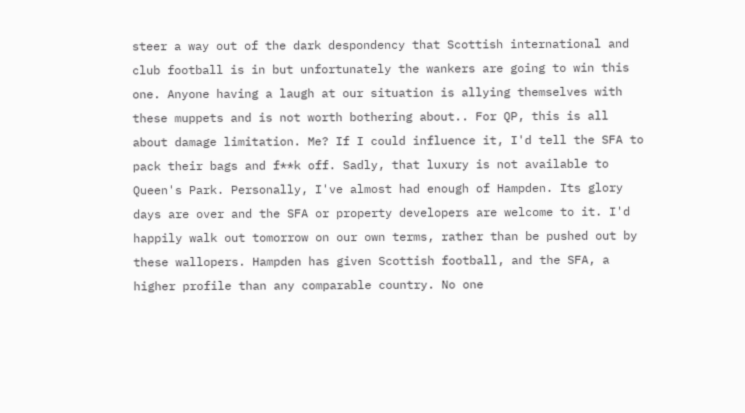steer a way out of the dark despondency that Scottish international and club football is in but unfortunately the wankers are going to win this one. Anyone having a laugh at our situation is allying themselves with these muppets and is not worth bothering about.. For QP, this is all about damage limitation. Me? If I could influence it, I'd tell the SFA to pack their bags and f**k off. Sadly, that luxury is not available to Queen's Park. Personally, I've almost had enough of Hampden. Its glory days are over and the SFA or property developers are welcome to it. I'd happily walk out tomorrow on our own terms, rather than be pushed out by these wallopers. Hampden has given Scottish football, and the SFA, a higher profile than any comparable country. No one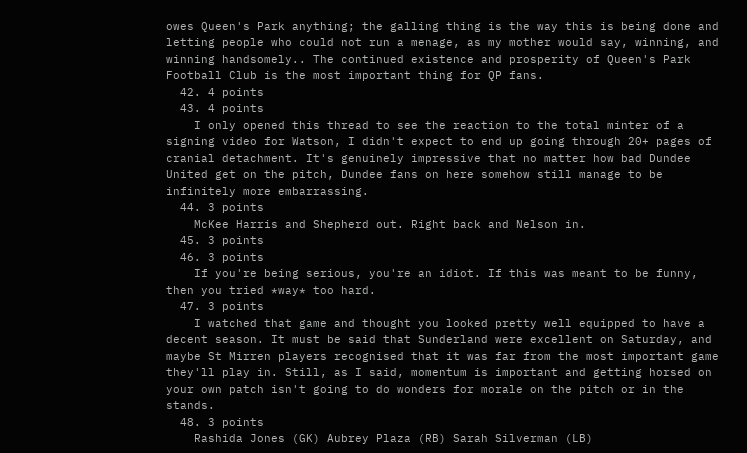owes Queen's Park anything; the galling thing is the way this is being done and letting people who could not run a menage, as my mother would say, winning, and winning handsomely.. The continued existence and prosperity of Queen's Park Football Club is the most important thing for QP fans.
  42. 4 points
  43. 4 points
    I only opened this thread to see the reaction to the total minter of a signing video for Watson, I didn't expect to end up going through 20+ pages of cranial detachment. It's genuinely impressive that no matter how bad Dundee United get on the pitch, Dundee fans on here somehow still manage to be infinitely more embarrassing.
  44. 3 points
    McKee Harris and Shepherd out. Right back and Nelson in.
  45. 3 points
  46. 3 points
    If you're being serious, you're an idiot. If this was meant to be funny, then you tried *way* too hard.
  47. 3 points
    I watched that game and thought you looked pretty well equipped to have a decent season. It must be said that Sunderland were excellent on Saturday, and maybe St Mirren players recognised that it was far from the most important game they'll play in. Still, as I said, momentum is important and getting horsed on your own patch isn't going to do wonders for morale on the pitch or in the stands.
  48. 3 points
    Rashida Jones (GK) Aubrey Plaza (RB) Sarah Silverman (LB)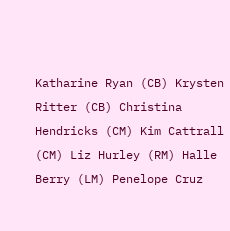Katharine Ryan (CB) Krysten Ritter (CB) Christina Hendricks (CM) Kim Cattrall (CM) Liz Hurley (RM) Halle Berry (LM) Penelope Cruz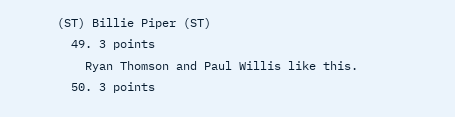(ST) Billie Piper (ST)
  49. 3 points
    Ryan Thomson and Paul Willis like this.
  50. 3 points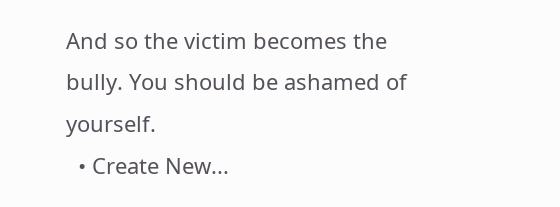And so the victim becomes the bully. You should be ashamed of yourself.
  • Create New...